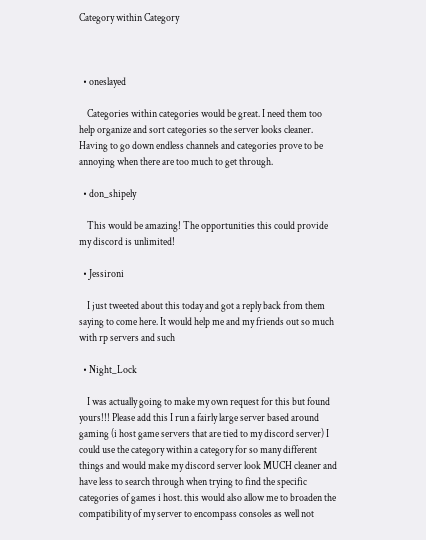Category within Category



  • oneslayed

    Categories within categories would be great. I need them too help organize and sort categories so the server looks cleaner. Having to go down endless channels and categories prove to be annoying when there are too much to get through.

  • don_shipely

    This would be amazing! The opportunities this could provide my discord is unlimited!

  • Jessironi

    I just tweeted about this today and got a reply back from them saying to come here. It would help me and my friends out so much with rp servers and such

  • Night_Lock

    I was actually going to make my own request for this but found yours!!! Please add this I run a fairly large server based around gaming (i host game servers that are tied to my discord server) I could use the category within a category for so many different things and would make my discord server look MUCH cleaner and have less to search through when trying to find the specific categories of games i host. this would also allow me to broaden the compatibility of my server to encompass consoles as well not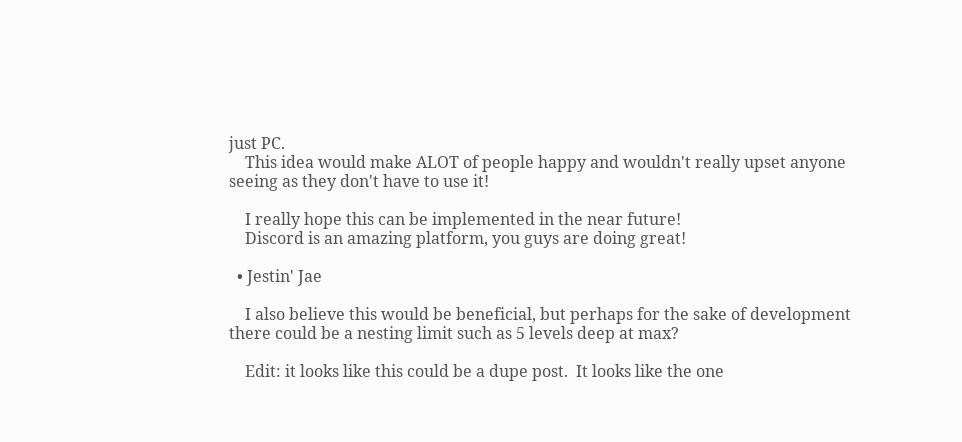just PC.
    This idea would make ALOT of people happy and wouldn't really upset anyone seeing as they don't have to use it!

    I really hope this can be implemented in the near future!
    Discord is an amazing platform, you guys are doing great!

  • Jestin' Jae

    I also believe this would be beneficial, but perhaps for the sake of development there could be a nesting limit such as 5 levels deep at max?

    Edit: it looks like this could be a dupe post.  It looks like the one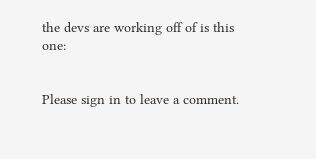the devs are working off of is this one:


Please sign in to leave a comment.